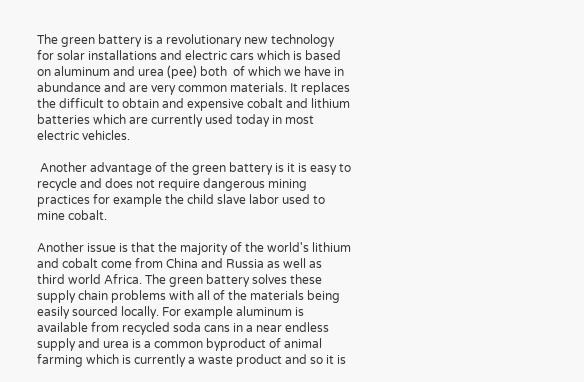The green battery is a revolutionary new technology for solar installations and electric cars which is based on aluminum and urea (pee) both  of which we have in abundance and are very common materials. It replaces the difficult to obtain and expensive cobalt and lithium batteries which are currently used today in most electric vehicles.

 Another advantage of the green battery is it is easy to recycle and does not require dangerous mining practices for example the child slave labor used to mine cobalt.

Another issue is that the majority of the world's lithium and cobalt come from China and Russia as well as third world Africa. The green battery solves these supply chain problems with all of the materials being easily sourced locally. For example aluminum is available from recycled soda cans in a near endless supply and urea is a common byproduct of animal farming which is currently a waste product and so it is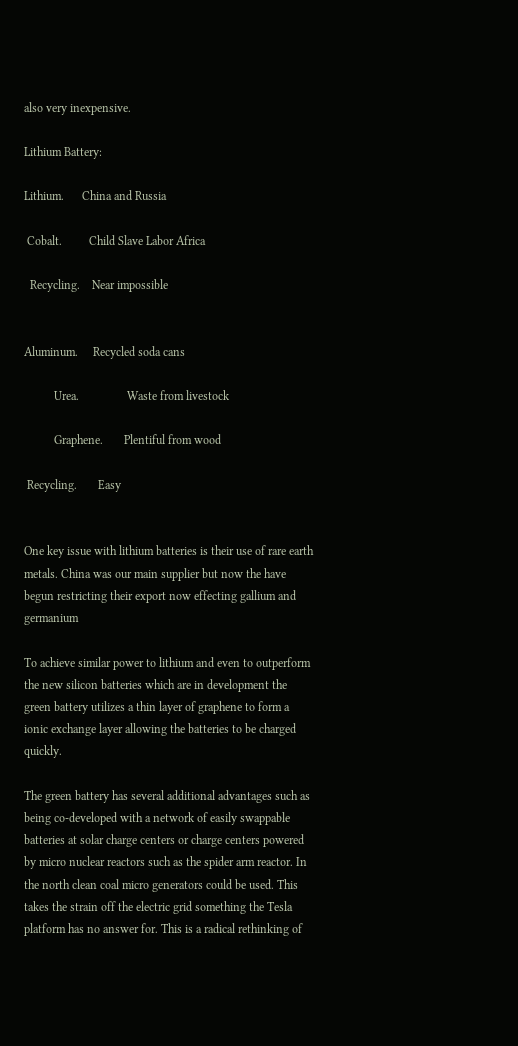also very inexpensive.

Lithium Battery:

Lithium.      China and Russia

 Cobalt.         Child Slave Labor Africa

  Recycling.    Near impossible


Aluminum.     Recycled soda cans

          Urea.                Waste from livestock

          Graphene.       Plentiful from wood

 Recycling.       Easy


One key issue with lithium batteries is their use of rare earth metals. China was our main supplier but now the have begun restricting their export now effecting gallium and germanium

To achieve similar power to lithium and even to outperform the new silicon batteries which are in development the green battery utilizes a thin layer of graphene to form a ionic exchange layer allowing the batteries to be charged quickly.

The green battery has several additional advantages such as being co-developed with a network of easily swappable batteries at solar charge centers or charge centers powered by micro nuclear reactors such as the spider arm reactor. In the north clean coal micro generators could be used. This takes the strain off the electric grid something the Tesla platform has no answer for. This is a radical rethinking of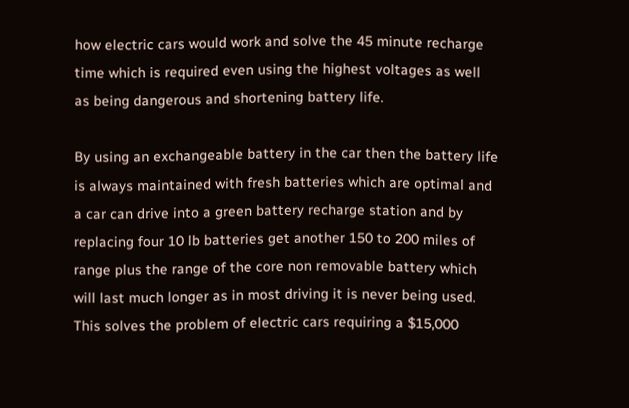how electric cars would work and solve the 45 minute recharge time which is required even using the highest voltages as well as being dangerous and shortening battery life.

By using an exchangeable battery in the car then the battery life is always maintained with fresh batteries which are optimal and a car can drive into a green battery recharge station and by replacing four 10 lb batteries get another 150 to 200 miles of range plus the range of the core non removable battery which will last much longer as in most driving it is never being used. This solves the problem of electric cars requiring a $15,000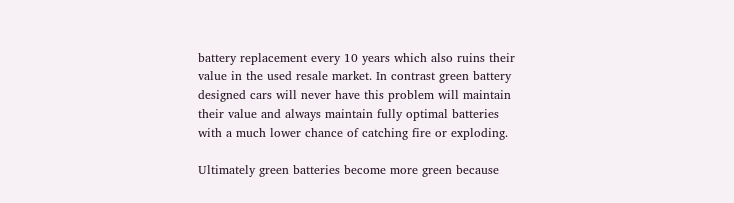battery replacement every 10 years which also ruins their value in the used resale market. In contrast green battery designed cars will never have this problem will maintain their value and always maintain fully optimal batteries with a much lower chance of catching fire or exploding.

Ultimately green batteries become more green because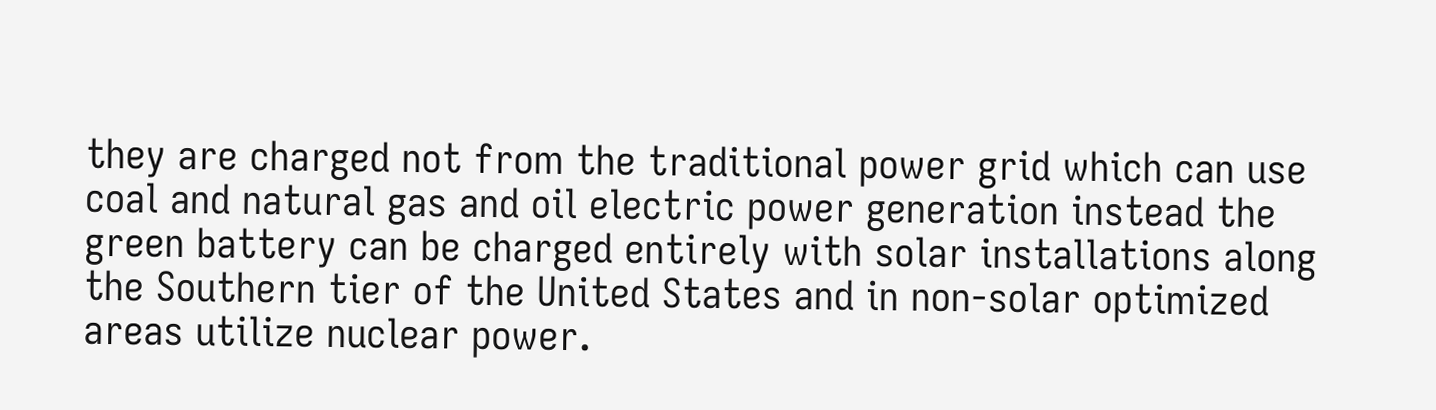they are charged not from the traditional power grid which can use coal and natural gas and oil electric power generation instead the green battery can be charged entirely with solar installations along the Southern tier of the United States and in non-solar optimized areas utilize nuclear power.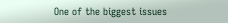One of the biggest issues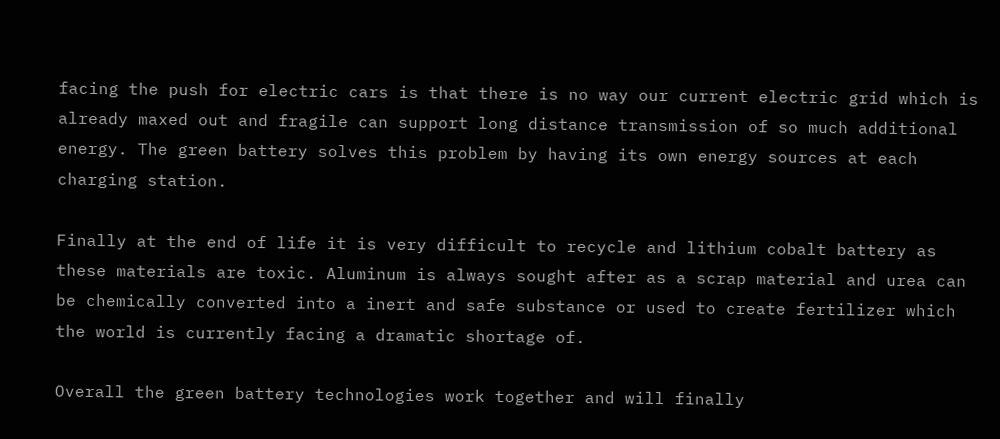facing the push for electric cars is that there is no way our current electric grid which is already maxed out and fragile can support long distance transmission of so much additional energy. The green battery solves this problem by having its own energy sources at each charging station.

Finally at the end of life it is very difficult to recycle and lithium cobalt battery as these materials are toxic. Aluminum is always sought after as a scrap material and urea can be chemically converted into a inert and safe substance or used to create fertilizer which the world is currently facing a dramatic shortage of.

Overall the green battery technologies work together and will finally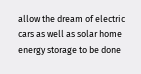allow the dream of electric cars as well as solar home energy storage to be done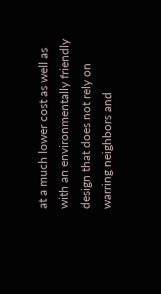at a much lower cost as well as with an environmentally friendly design that does not rely on warring neighbors and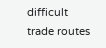difficult trade routes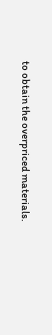to obtain the overpriced materials.